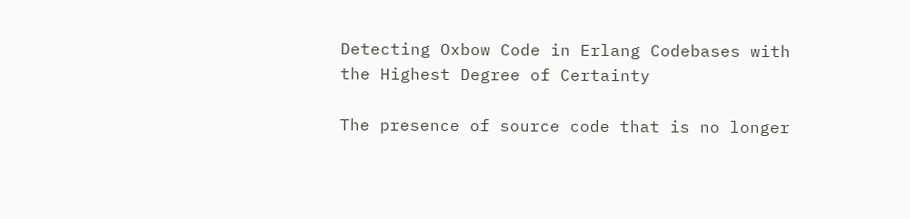Detecting Oxbow Code in Erlang Codebases with the Highest Degree of Certainty

The presence of source code that is no longer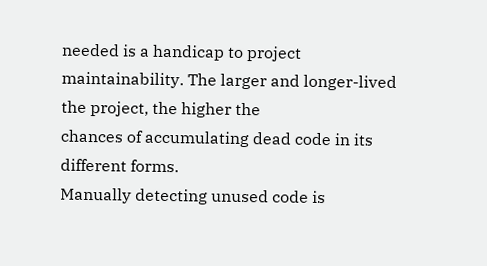needed is a handicap to project
maintainability. The larger and longer-lived the project, the higher the
chances of accumulating dead code in its different forms.
Manually detecting unused code is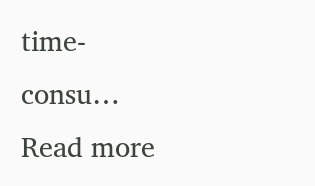time-consu… Read more